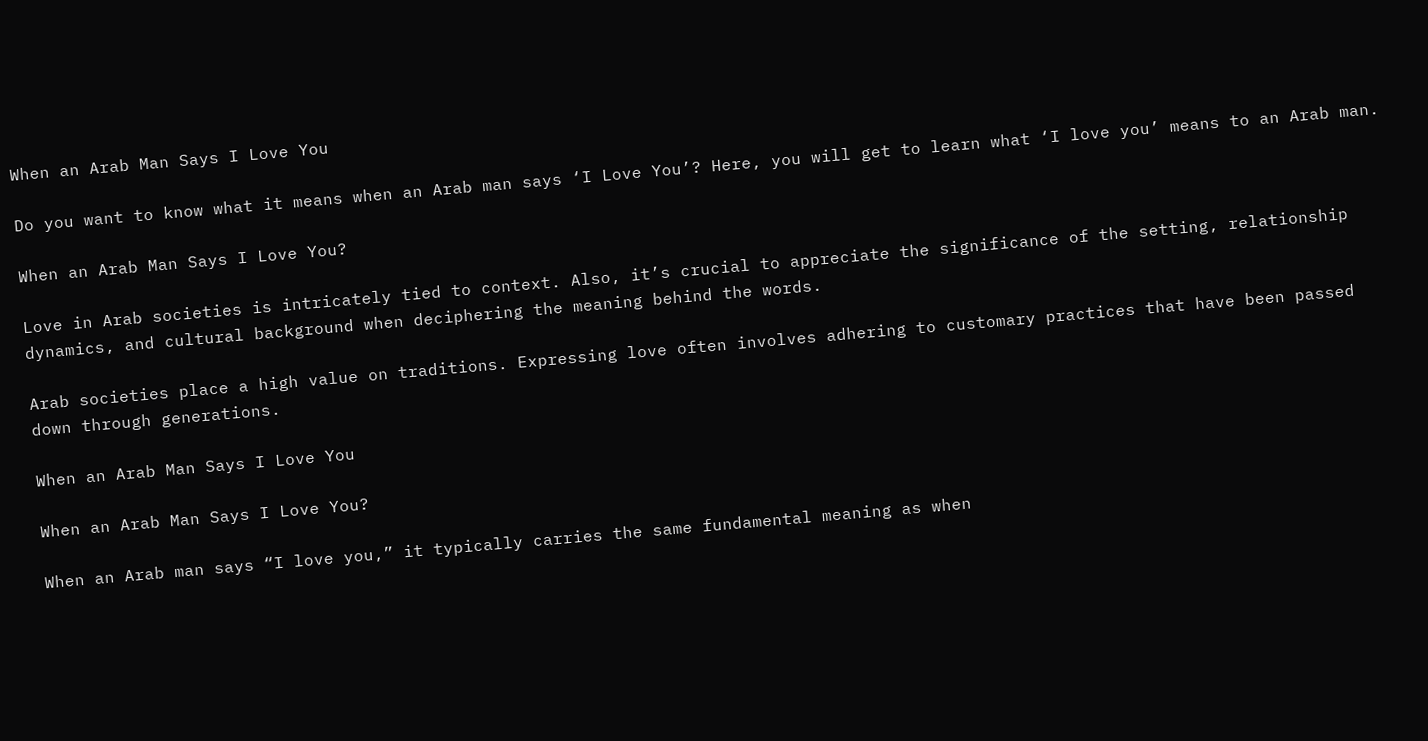When an Arab Man Says I Love You

Do you want to know what it means when an Arab man says ‘I Love You’? Here, you will get to learn what ‘I love you’ means to an Arab man.

When an Arab Man Says I Love You?

Love in Arab societies is intricately tied to context. Also, it’s crucial to appreciate the significance of the setting, relationship dynamics, and cultural background when deciphering the meaning behind the words.

Arab societies place a high value on traditions. Expressing love often involves adhering to customary practices that have been passed down through generations.

When an Arab Man Says I Love You

When an Arab Man Says I Love You?

When an Arab man says “I love you,” it typically carries the same fundamental meaning as when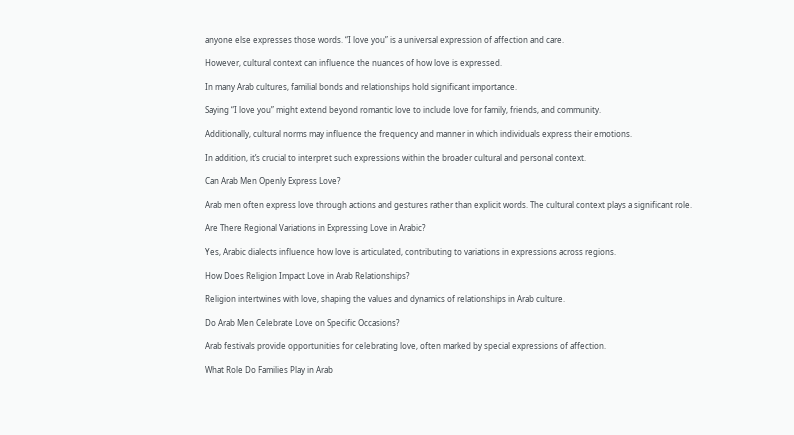anyone else expresses those words. “I love you” is a universal expression of affection and care.

However, cultural context can influence the nuances of how love is expressed.

In many Arab cultures, familial bonds and relationships hold significant importance.

Saying “I love you” might extend beyond romantic love to include love for family, friends, and community.

Additionally, cultural norms may influence the frequency and manner in which individuals express their emotions.

In addition, it’s crucial to interpret such expressions within the broader cultural and personal context.

Can Arab Men Openly Express Love?

Arab men often express love through actions and gestures rather than explicit words. The cultural context plays a significant role.

Are There Regional Variations in Expressing Love in Arabic?

Yes, Arabic dialects influence how love is articulated, contributing to variations in expressions across regions.

How Does Religion Impact Love in Arab Relationships?

Religion intertwines with love, shaping the values and dynamics of relationships in Arab culture.

Do Arab Men Celebrate Love on Specific Occasions?

Arab festivals provide opportunities for celebrating love, often marked by special expressions of affection.

What Role Do Families Play in Arab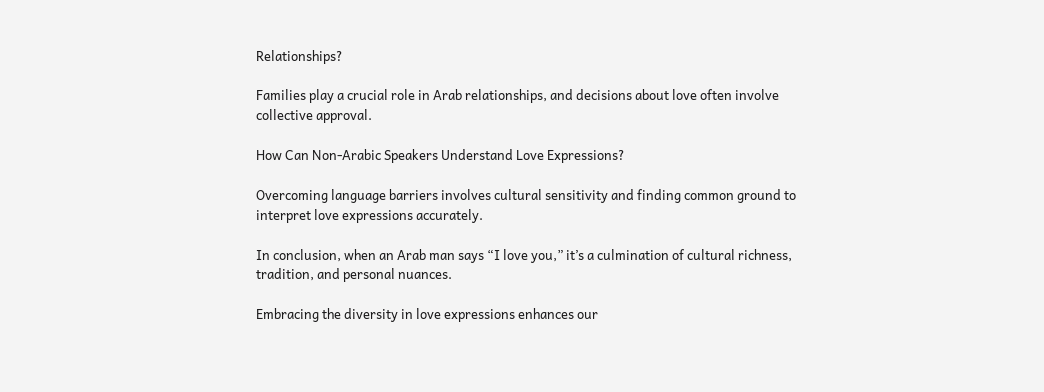Relationships?

Families play a crucial role in Arab relationships, and decisions about love often involve collective approval.

How Can Non-Arabic Speakers Understand Love Expressions?

Overcoming language barriers involves cultural sensitivity and finding common ground to interpret love expressions accurately.

In conclusion, when an Arab man says “I love you,” it’s a culmination of cultural richness, tradition, and personal nuances.

Embracing the diversity in love expressions enhances our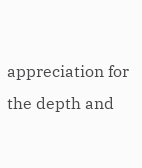appreciation for the depth and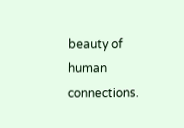beauty of human connections.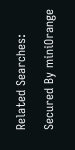Related Searches:

Secured By miniOrange